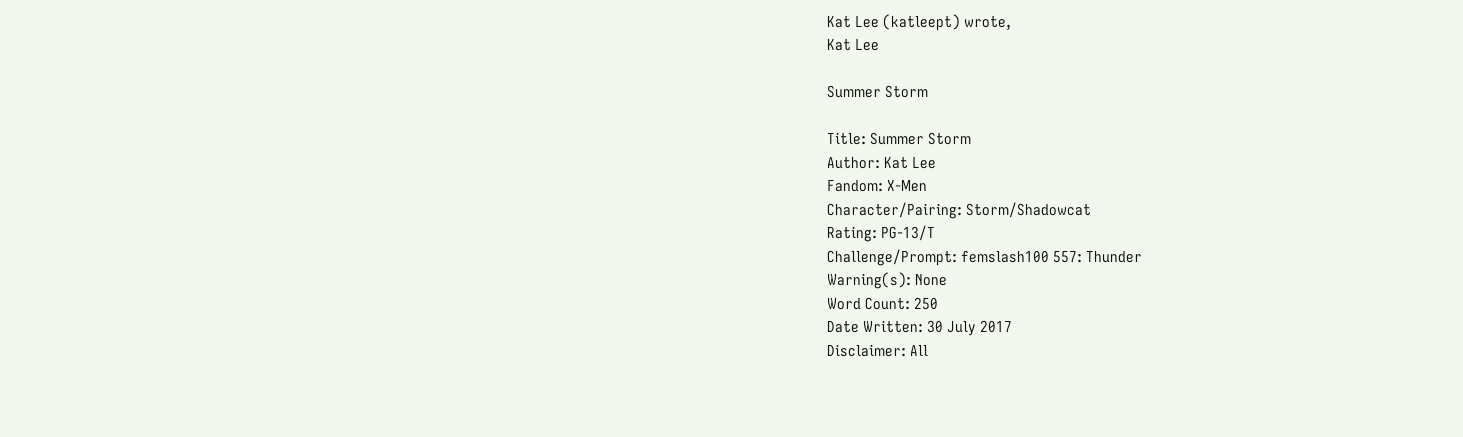Kat Lee (katleept) wrote,
Kat Lee

Summer Storm

Title: Summer Storm
Author: Kat Lee
Fandom: X-Men
Character/Pairing: Storm/Shadowcat
Rating: PG-13/T
Challenge/Prompt: femslash100 557: Thunder
Warning(s): None
Word Count: 250
Date Written: 30 July 2017
Disclaimer: All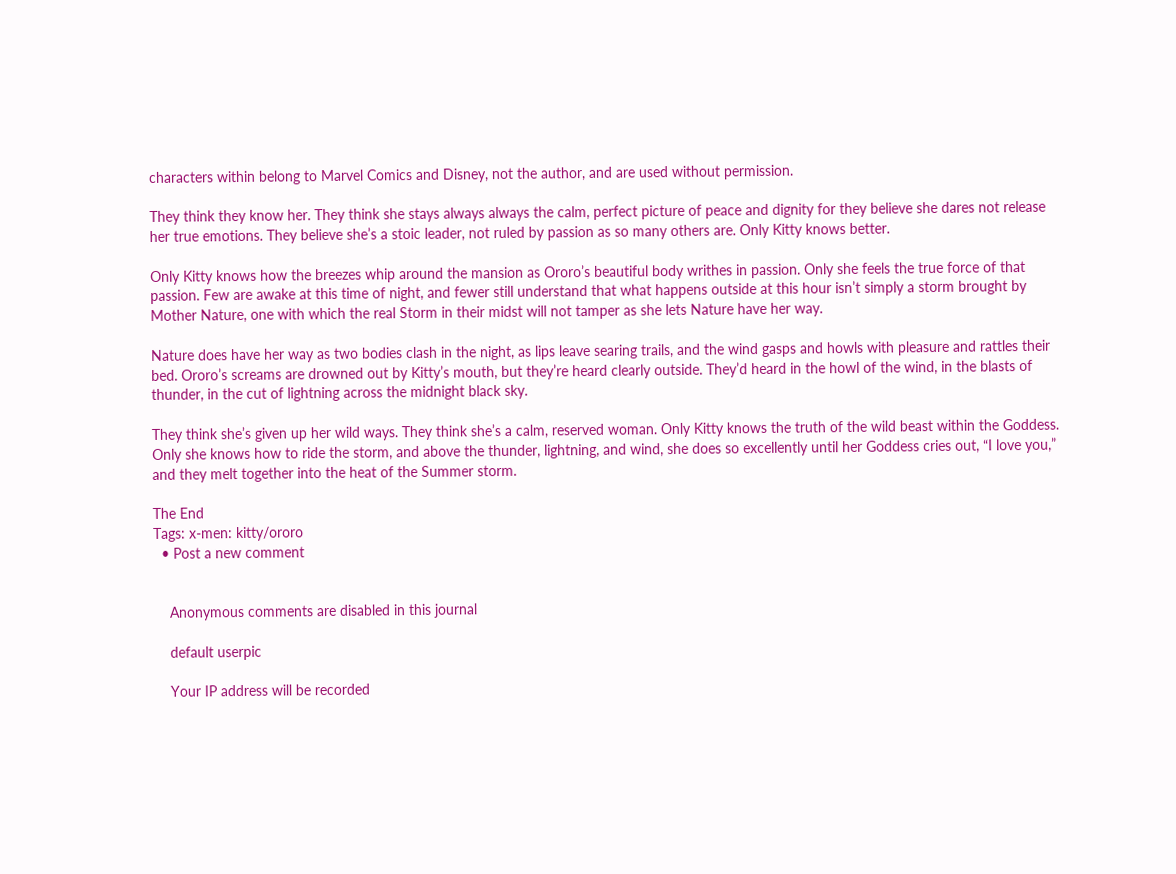characters within belong to Marvel Comics and Disney, not the author, and are used without permission.

They think they know her. They think she stays always always the calm, perfect picture of peace and dignity for they believe she dares not release her true emotions. They believe she’s a stoic leader, not ruled by passion as so many others are. Only Kitty knows better.

Only Kitty knows how the breezes whip around the mansion as Ororo’s beautiful body writhes in passion. Only she feels the true force of that passion. Few are awake at this time of night, and fewer still understand that what happens outside at this hour isn’t simply a storm brought by Mother Nature, one with which the real Storm in their midst will not tamper as she lets Nature have her way.

Nature does have her way as two bodies clash in the night, as lips leave searing trails, and the wind gasps and howls with pleasure and rattles their bed. Ororo’s screams are drowned out by Kitty’s mouth, but they’re heard clearly outside. They’d heard in the howl of the wind, in the blasts of thunder, in the cut of lightning across the midnight black sky.

They think she’s given up her wild ways. They think she’s a calm, reserved woman. Only Kitty knows the truth of the wild beast within the Goddess. Only she knows how to ride the storm, and above the thunder, lightning, and wind, she does so excellently until her Goddess cries out, “I love you,” and they melt together into the heat of the Summer storm.

The End
Tags: x-men: kitty/ororo
  • Post a new comment


    Anonymous comments are disabled in this journal

    default userpic

    Your IP address will be recorded